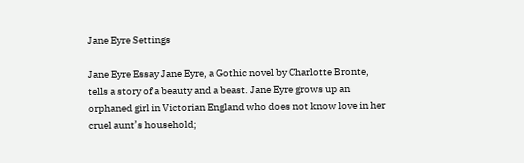Jane Eyre Settings

Jane Eyre Essay Jane Eyre, a Gothic novel by Charlotte Bronte, tells a story of a beauty and a beast. Jane Eyre grows up an orphaned girl in Victorian England who does not know love in her cruel aunt’s household;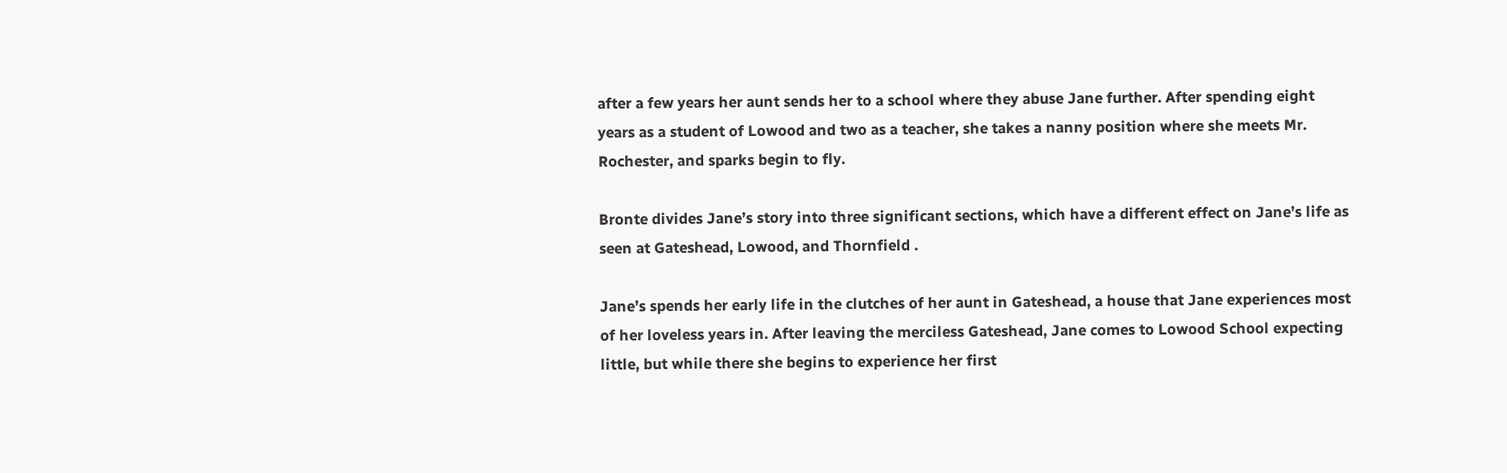after a few years her aunt sends her to a school where they abuse Jane further. After spending eight years as a student of Lowood and two as a teacher, she takes a nanny position where she meets Mr. Rochester, and sparks begin to fly.

Bronte divides Jane’s story into three significant sections, which have a different effect on Jane’s life as seen at Gateshead, Lowood, and Thornfield .

Jane’s spends her early life in the clutches of her aunt in Gateshead, a house that Jane experiences most of her loveless years in. After leaving the merciless Gateshead, Jane comes to Lowood School expecting little, but while there she begins to experience her first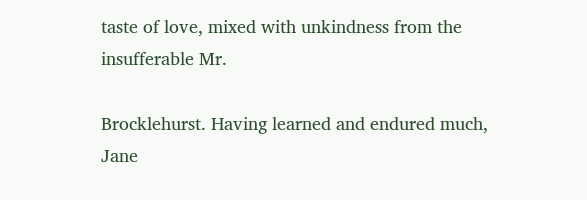taste of love, mixed with unkindness from the insufferable Mr.

Brocklehurst. Having learned and endured much, Jane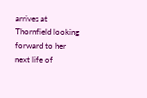arrives at Thornfield looking forward to her next life of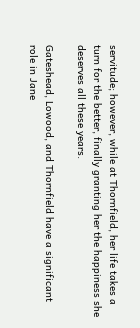servitude; however, while at Thornfield, her life takes a turn for the better, finally granting her the happiness she deserves all these years.

Gateshead, Lowood, and Thornfield have a significant role in Jane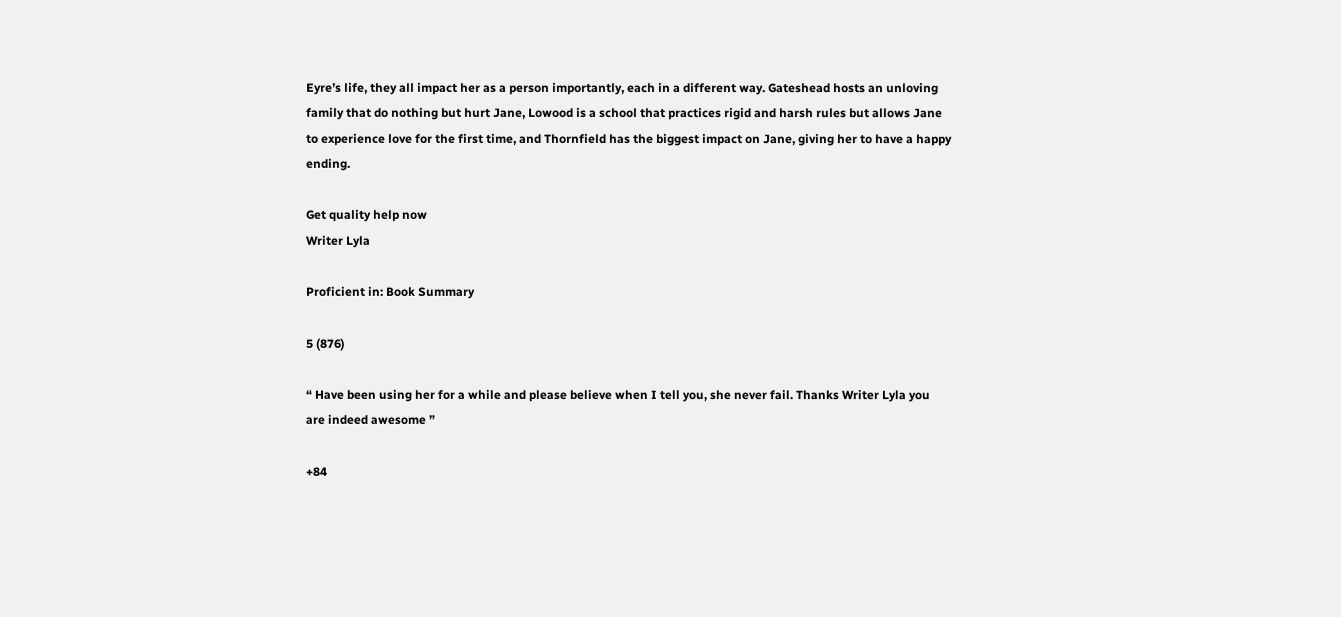Eyre’s life, they all impact her as a person importantly, each in a different way. Gateshead hosts an unloving family that do nothing but hurt Jane, Lowood is a school that practices rigid and harsh rules but allows Jane to experience love for the first time, and Thornfield has the biggest impact on Jane, giving her to have a happy ending.

Get quality help now
Writer Lyla

Proficient in: Book Summary

5 (876)

“ Have been using her for a while and please believe when I tell you, she never fail. Thanks Writer Lyla you are indeed awesome ”

+84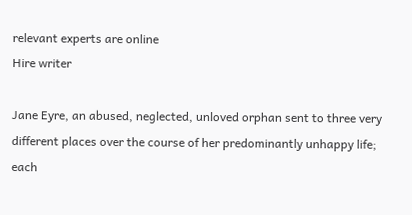relevant experts are online
Hire writer

Jane Eyre, an abused, neglected, unloved orphan sent to three very different places over the course of her predominantly unhappy life; each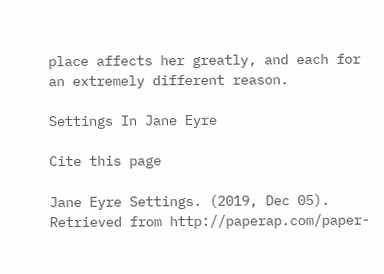place affects her greatly, and each for an extremely different reason.

Settings In Jane Eyre

Cite this page

Jane Eyre Settings. (2019, Dec 05). Retrieved from http://paperap.com/paper-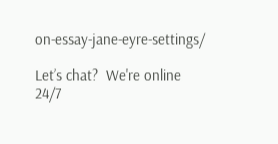on-essay-jane-eyre-settings/

Let’s chat?  We're online 24/7